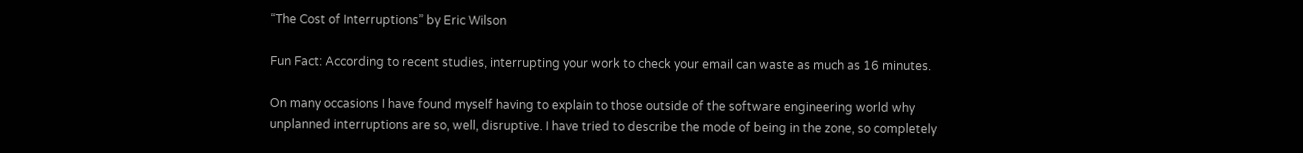“The Cost of Interruptions” by Eric Wilson

Fun Fact: According to recent studies, interrupting your work to check your email can waste as much as 16 minutes.

On many occasions I have found myself having to explain to those outside of the software engineering world why unplanned interruptions are so, well, disruptive. I have tried to describe the mode of being in the zone, so completely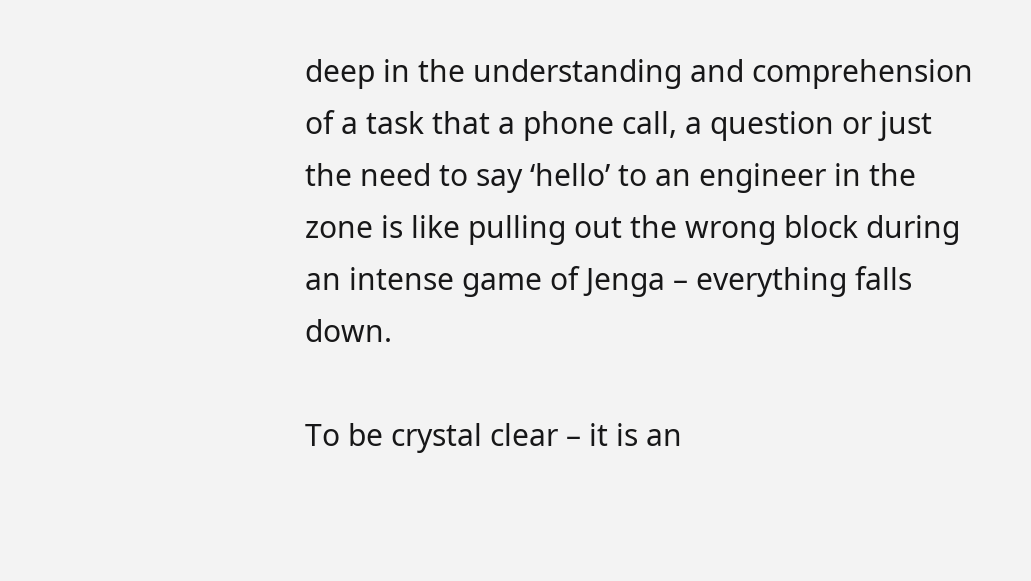deep in the understanding and comprehension of a task that a phone call, a question or just the need to say ‘hello’ to an engineer in the zone is like pulling out the wrong block during an intense game of Jenga – everything falls down.

To be crystal clear – it is an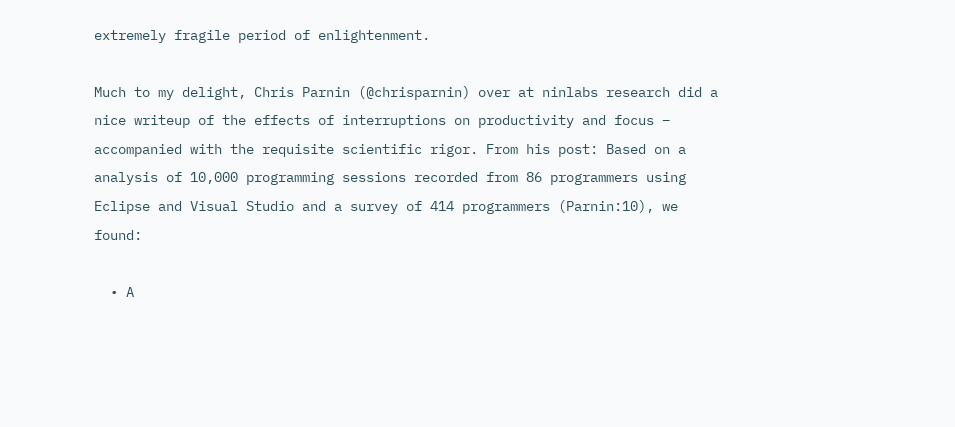extremely fragile period of enlightenment.

Much to my delight, Chris Parnin (@chrisparnin) over at ninlabs research did a nice writeup of the effects of interruptions on productivity and focus – accompanied with the requisite scientific rigor. From his post: Based on a analysis of 10,000 programming sessions recorded from 86 programmers using Eclipse and Visual Studio and a survey of 414 programmers (Parnin:10), we found:

  • A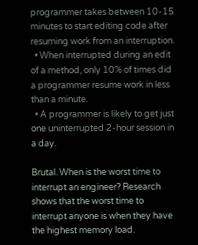programmer takes between 10-15 minutes to start editing code after resuming work from an interruption.
  • When interrupted during an edit of a method, only 10% of times did a programmer resume work in less than a minute.
  • A programmer is likely to get just one uninterrupted 2-hour session in a day.

Brutal. When is the worst time to interrupt an engineer? Research shows that the worst time to interrupt anyone is when they have the highest memory load.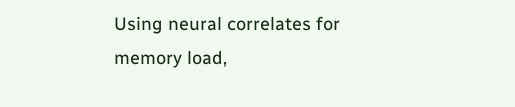Using neural correlates for memory load,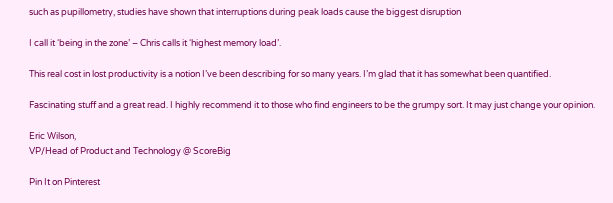such as pupillometry, studies have shown that interruptions during peak loads cause the biggest disruption

I call it ‘being in the zone’ – Chris calls it ‘highest memory load’.

This real cost in lost productivity is a notion I’ve been describing for so many years. I’m glad that it has somewhat been quantified.

Fascinating stuff and a great read. I highly recommend it to those who find engineers to be the grumpy sort. It may just change your opinion.

Eric Wilson,
VP/Head of Product and Technology @ ScoreBig

Pin It on Pinterest